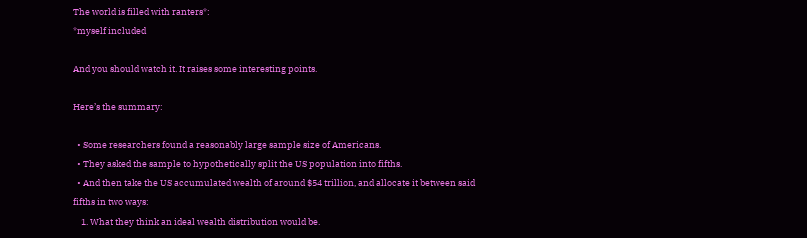The world is filled with ranters*:
*myself included

And you should watch it. It raises some interesting points.

Here’s the summary:

  • Some researchers found a reasonably large sample size of Americans.
  • They asked the sample to hypothetically split the US population into fifths.
  • And then take the US accumulated wealth of around $54 trillion, and allocate it between said fifths in two ways:
    1. What they think an ideal wealth distribution would be.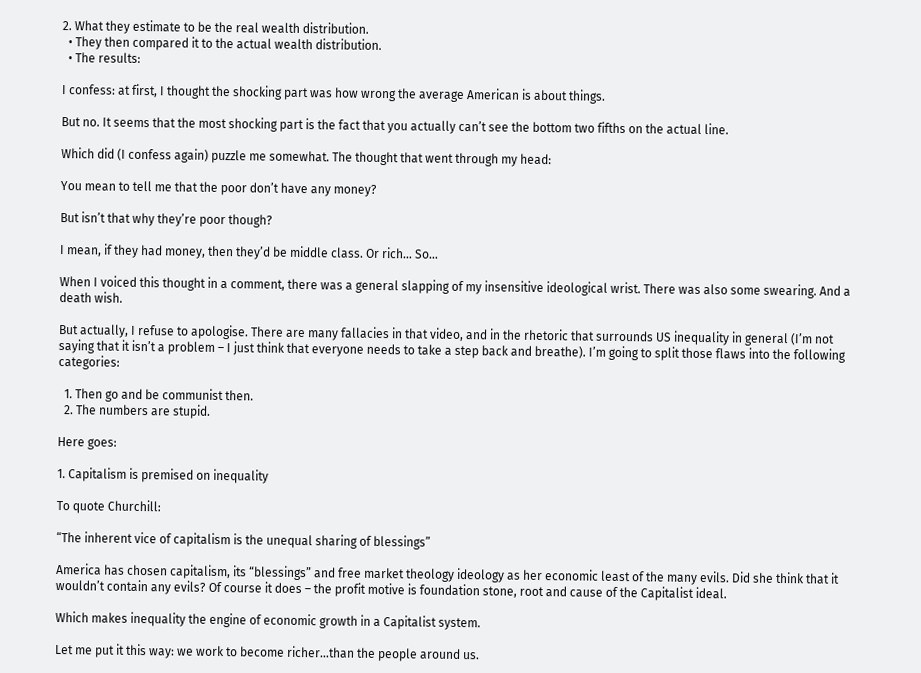2. What they estimate to be the real wealth distribution.
  • They then compared it to the actual wealth distribution.
  • The results:

I confess: at first, I thought the shocking part was how wrong the average American is about things.

But no. It seems that the most shocking part is the fact that you actually can’t see the bottom two fifths on the actual line.

Which did (I confess again) puzzle me somewhat. The thought that went through my head:

You mean to tell me that the poor don’t have any money?

But isn’t that why they’re poor though?

I mean, if they had money, then they’d be middle class. Or rich… So…

When I voiced this thought in a comment, there was a general slapping of my insensitive ideological wrist. There was also some swearing. And a death wish.

But actually, I refuse to apologise. There are many fallacies in that video, and in the rhetoric that surrounds US inequality in general (I’m not saying that it isn’t a problem – I just think that everyone needs to take a step back and breathe). I’m going to split those flaws into the following categories:

  1. Then go and be communist then.
  2. The numbers are stupid.

Here goes:

1. Capitalism is premised on inequality

To quote Churchill:

“The inherent vice of capitalism is the unequal sharing of blessings”

America has chosen capitalism, its “blessings” and free market theology ideology as her economic least of the many evils. Did she think that it wouldn’t contain any evils? Of course it does – the profit motive is foundation stone, root and cause of the Capitalist ideal.

Which makes inequality the engine of economic growth in a Capitalist system.

Let me put it this way: we work to become richer…than the people around us.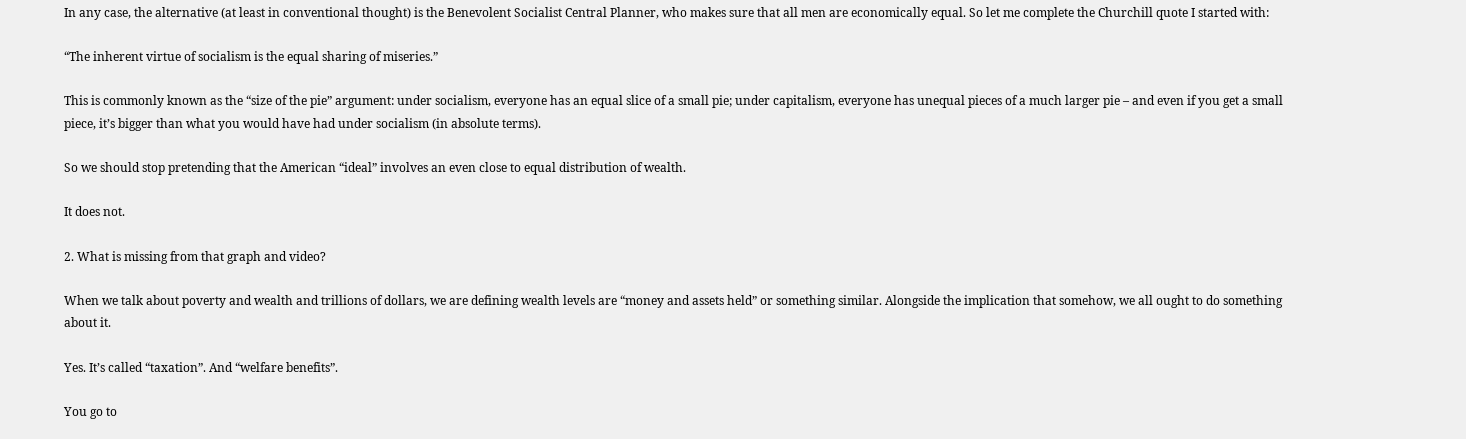In any case, the alternative (at least in conventional thought) is the Benevolent Socialist Central Planner, who makes sure that all men are economically equal. So let me complete the Churchill quote I started with:

“The inherent virtue of socialism is the equal sharing of miseries.”

This is commonly known as the “size of the pie” argument: under socialism, everyone has an equal slice of a small pie; under capitalism, everyone has unequal pieces of a much larger pie – and even if you get a small piece, it’s bigger than what you would have had under socialism (in absolute terms).

So we should stop pretending that the American “ideal” involves an even close to equal distribution of wealth.

It does not.

2. What is missing from that graph and video?

When we talk about poverty and wealth and trillions of dollars, we are defining wealth levels are “money and assets held” or something similar. Alongside the implication that somehow, we all ought to do something about it.

Yes. It’s called “taxation”. And “welfare benefits”.

You go to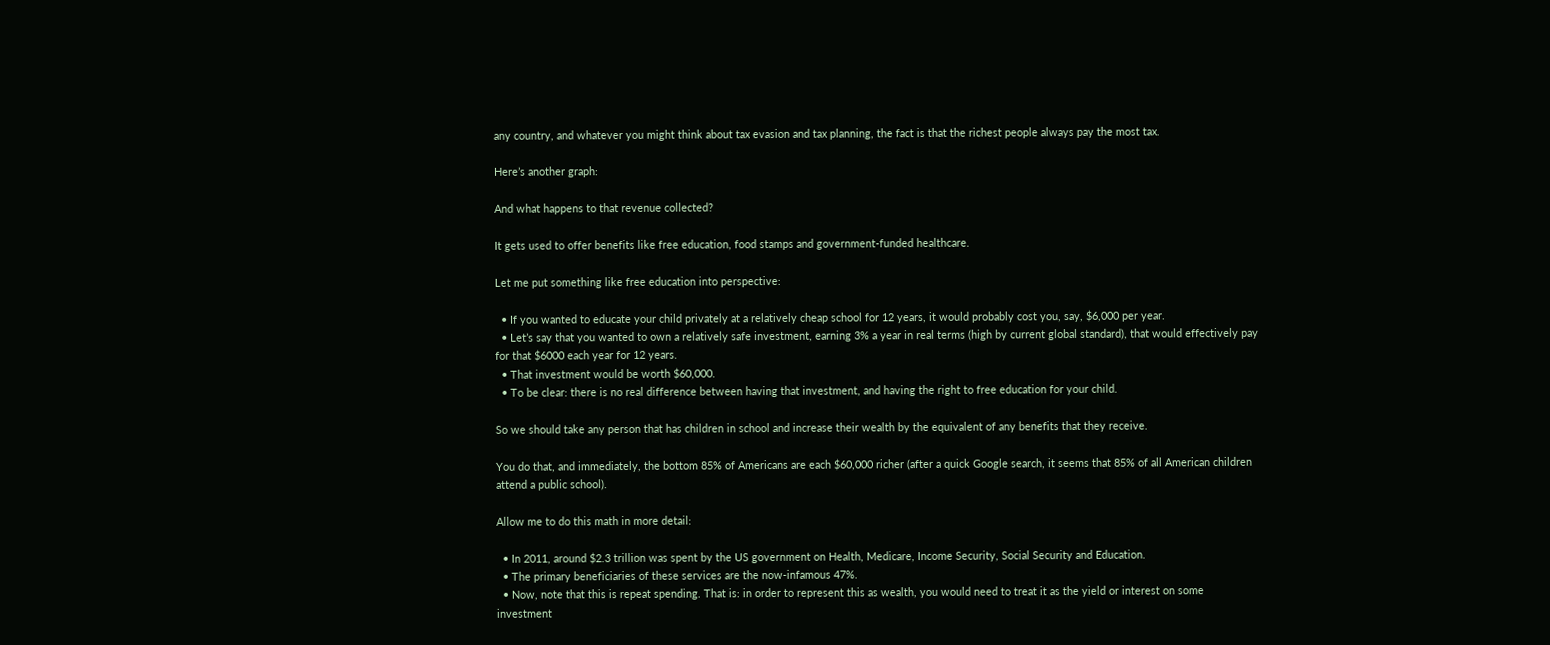any country, and whatever you might think about tax evasion and tax planning, the fact is that the richest people always pay the most tax.

Here’s another graph:

And what happens to that revenue collected?

It gets used to offer benefits like free education, food stamps and government-funded healthcare.

Let me put something like free education into perspective:

  • If you wanted to educate your child privately at a relatively cheap school for 12 years, it would probably cost you, say, $6,000 per year.
  • Let’s say that you wanted to own a relatively safe investment, earning 3% a year in real terms (high by current global standard), that would effectively pay for that $6000 each year for 12 years.
  • That investment would be worth $60,000.
  • To be clear: there is no real difference between having that investment, and having the right to free education for your child.

So we should take any person that has children in school and increase their wealth by the equivalent of any benefits that they receive.

You do that, and immediately, the bottom 85% of Americans are each $60,000 richer (after a quick Google search, it seems that 85% of all American children attend a public school).

Allow me to do this math in more detail:

  • In 2011, around $2.3 trillion was spent by the US government on Health, Medicare, Income Security, Social Security and Education.
  • The primary beneficiaries of these services are the now-infamous 47%.
  • Now, note that this is repeat spending. That is: in order to represent this as wealth, you would need to treat it as the yield or interest on some investment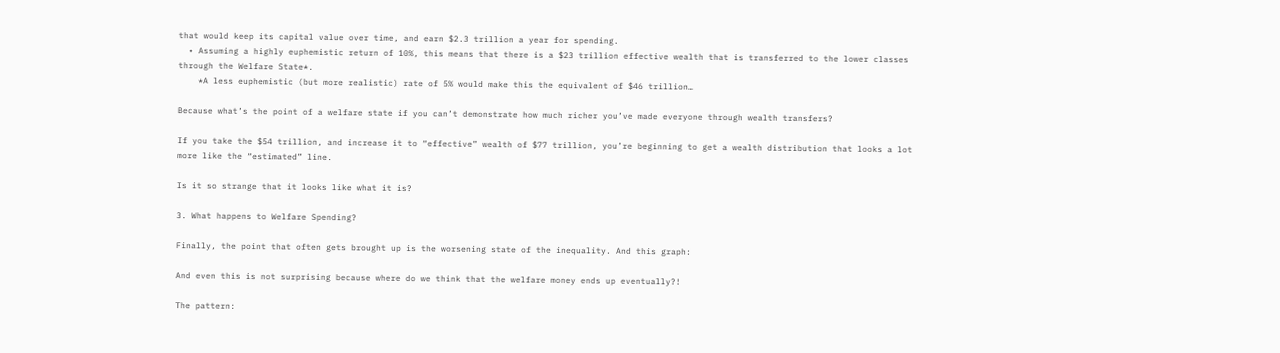that would keep its capital value over time, and earn $2.3 trillion a year for spending.
  • Assuming a highly euphemistic return of 10%, this means that there is a $23 trillion effective wealth that is transferred to the lower classes through the Welfare State*.
    *A less euphemistic (but more realistic) rate of 5% would make this the equivalent of $46 trillion…

Because what’s the point of a welfare state if you can’t demonstrate how much richer you’ve made everyone through wealth transfers?

If you take the $54 trillion, and increase it to “effective” wealth of $77 trillion, you’re beginning to get a wealth distribution that looks a lot more like the “estimated” line.

Is it so strange that it looks like what it is?

3. What happens to Welfare Spending?

Finally, the point that often gets brought up is the worsening state of the inequality. And this graph:

And even this is not surprising because where do we think that the welfare money ends up eventually?!

The pattern: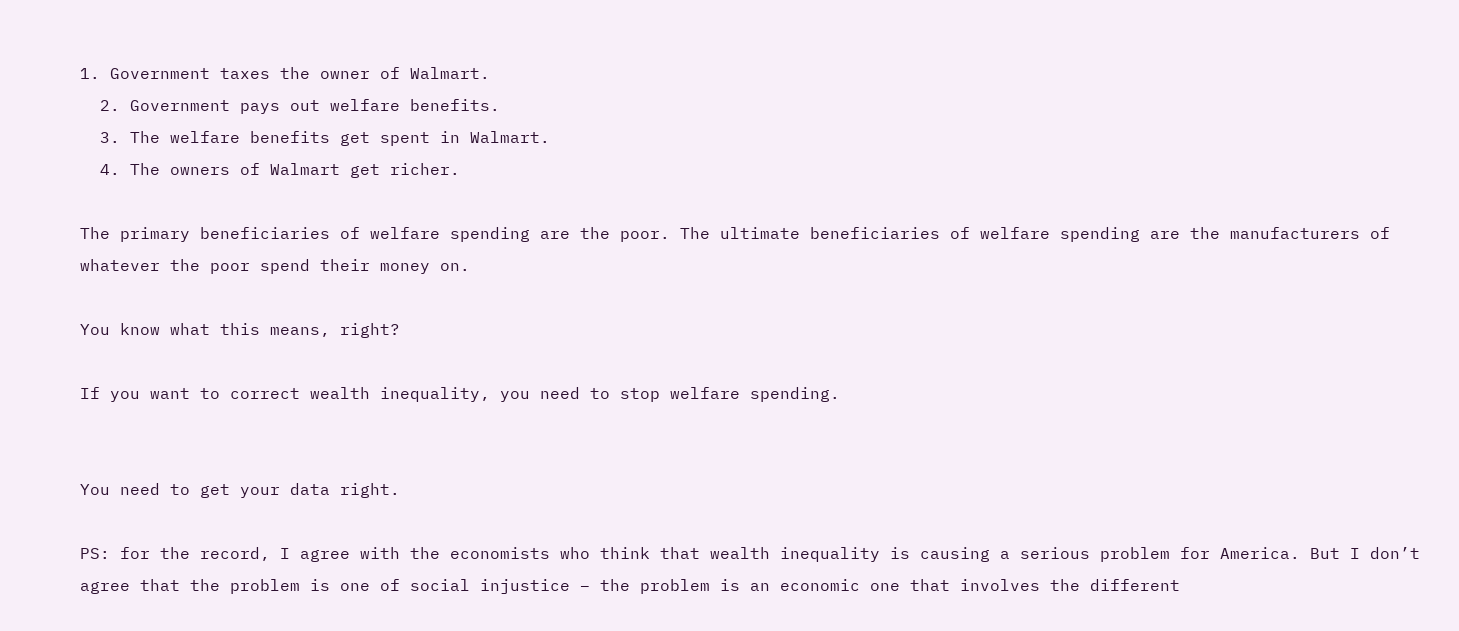1. Government taxes the owner of Walmart.
  2. Government pays out welfare benefits.
  3. The welfare benefits get spent in Walmart.
  4. The owners of Walmart get richer.

The primary beneficiaries of welfare spending are the poor. The ultimate beneficiaries of welfare spending are the manufacturers of whatever the poor spend their money on.

You know what this means, right?

If you want to correct wealth inequality, you need to stop welfare spending.


You need to get your data right.

PS: for the record, I agree with the economists who think that wealth inequality is causing a serious problem for America. But I don’t agree that the problem is one of social injustice – the problem is an economic one that involves the different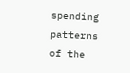spending patterns of the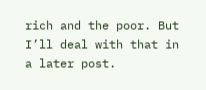rich and the poor. But I’ll deal with that in a later post.